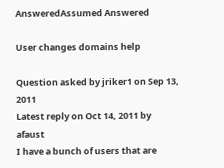AnsweredAssumed Answered

User changes domains help

Question asked by jriker1 on Sep 13, 2011
Latest reply on Oct 14, 2011 by afaust
I have a bunch of users that are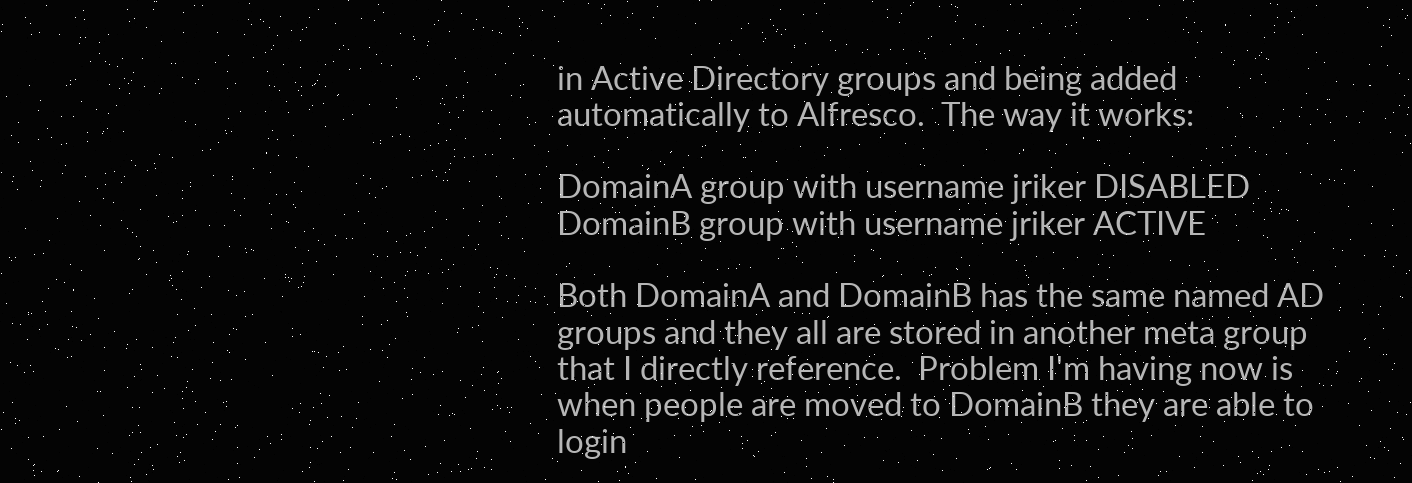in Active Directory groups and being added automatically to Alfresco.  The way it works:

DomainA group with username jriker DISABLED
DomainB group with username jriker ACTIVE

Both DomainA and DomainB has the same named AD groups and they all are stored in another meta group that I directly reference.  Problem I'm having now is when people are moved to DomainB they are able to login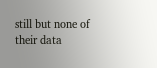still but none of their data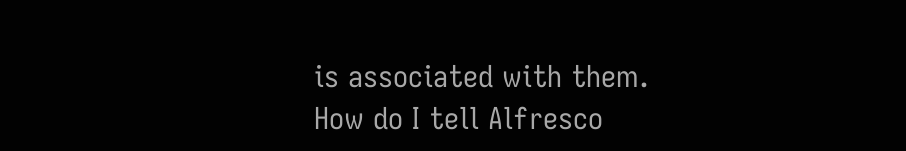is associated with them.  How do I tell Alfresco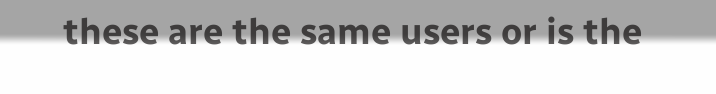these are the same users or is the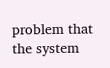problem that the system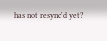has not resync'd yet?